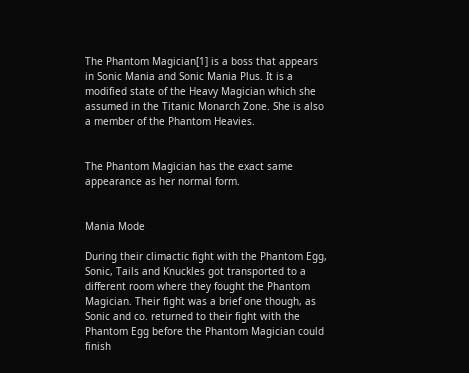The Phantom Magician[1] is a boss that appears in Sonic Mania and Sonic Mania Plus. It is a modified state of the Heavy Magician which she assumed in the Titanic Monarch Zone. She is also a member of the Phantom Heavies.


The Phantom Magician has the exact same appearance as her normal form.


Mania Mode

During their climactic fight with the Phantom Egg, Sonic, Tails and Knuckles got transported to a different room where they fought the Phantom Magician. Their fight was a brief one though, as Sonic and co. returned to their fight with the Phantom Egg before the Phantom Magician could finish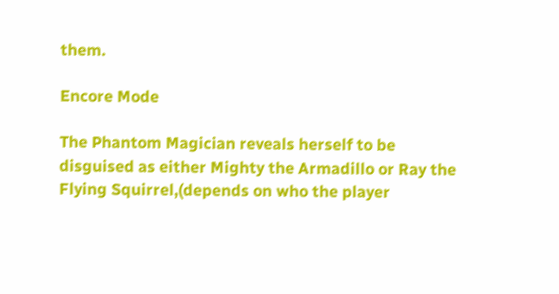them.

Encore Mode

The Phantom Magician reveals herself to be disguised as either Mighty the Armadillo or Ray the Flying Squirrel,(depends on who the player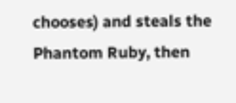chooses) and steals the Phantom Ruby, then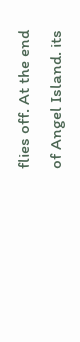flies off. At the end of Angel Island. its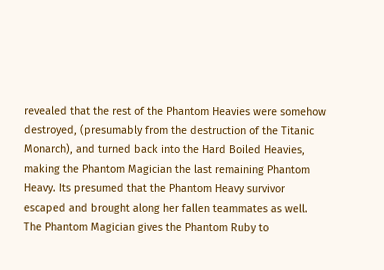revealed that the rest of the Phantom Heavies were somehow destroyed, (presumably from the destruction of the Titanic Monarch), and turned back into the Hard Boiled Heavies, making the Phantom Magician the last remaining Phantom Heavy. Its presumed that the Phantom Heavy survivor escaped and brought along her fallen teammates as well. The Phantom Magician gives the Phantom Ruby to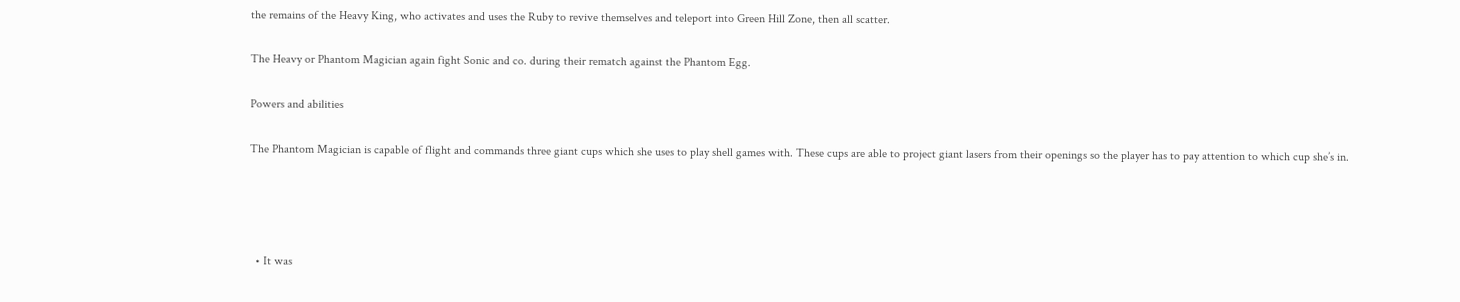the remains of the Heavy King, who activates and uses the Ruby to revive themselves and teleport into Green Hill Zone, then all scatter.

The Heavy or Phantom Magician again fight Sonic and co. during their rematch against the Phantom Egg.

Powers and abilities

The Phantom Magician is capable of flight and commands three giant cups which she uses to play shell games with. These cups are able to project giant lasers from their openings so the player has to pay attention to which cup she’s in.




  • It was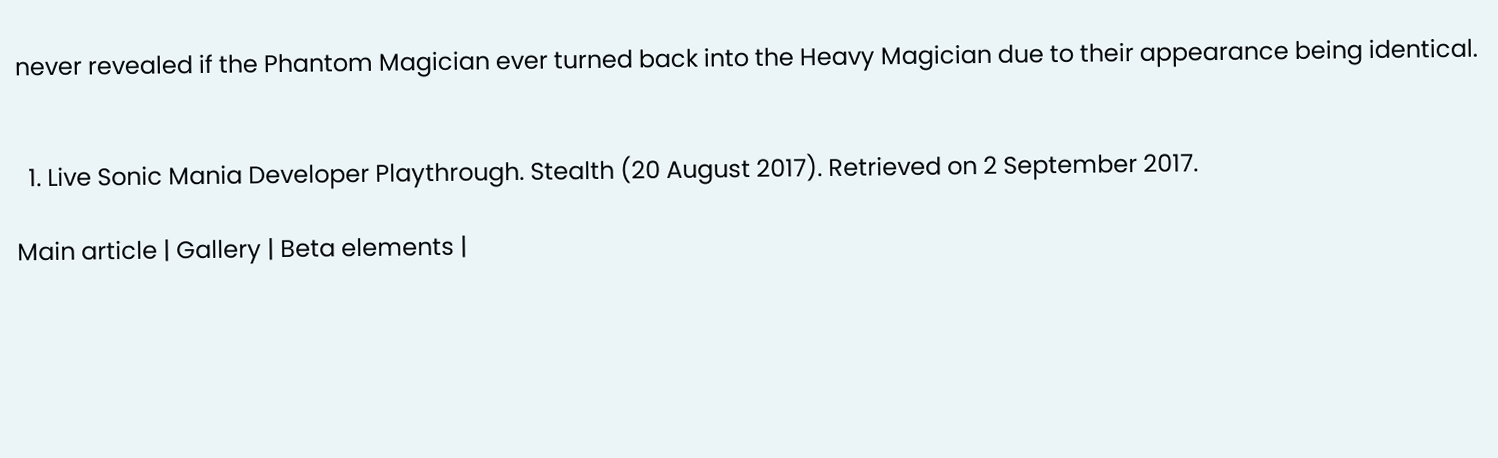never revealed if the Phantom Magician ever turned back into the Heavy Magician due to their appearance being identical.


  1. Live Sonic Mania Developer Playthrough. Stealth (20 August 2017). Retrieved on 2 September 2017.

Main article | Gallery | Beta elements |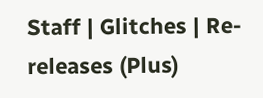Staff | Glitches | Re-releases (Plus)